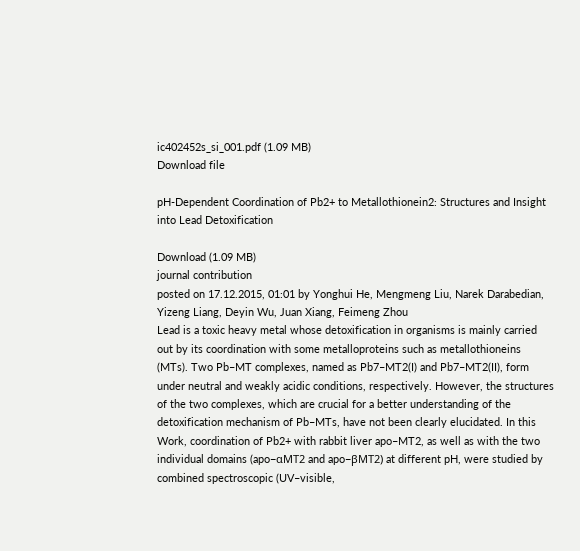ic402452s_si_001.pdf (1.09 MB)
Download file

pH-Dependent Coordination of Pb2+ to Metallothionein2: Structures and Insight into Lead Detoxification

Download (1.09 MB)
journal contribution
posted on 17.12.2015, 01:01 by Yonghui He, Mengmeng Liu, Narek Darabedian, Yizeng Liang, Deyin Wu, Juan Xiang, Feimeng Zhou
Lead is a toxic heavy metal whose detoxification in organisms is mainly carried out by its coordination with some metalloproteins such as metallothioneins (MTs). Two Pb–MT complexes, named as Pb7–MT2(I) and Pb7–MT2(II), form under neutral and weakly acidic conditions, respectively. However, the structures of the two complexes, which are crucial for a better understanding of the detoxification mechanism of Pb–MTs, have not been clearly elucidated. In this Work, coordination of Pb2+ with rabbit liver apo–MT2, as well as with the two individual domains (apo−αMT2 and apo−βMT2) at different pH, were studied by combined spectroscopic (UV–visible,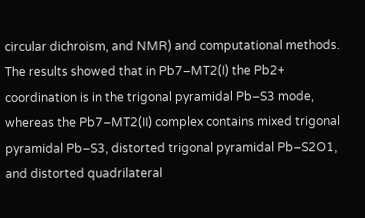circular dichroism, and NMR) and computational methods. The results showed that in Pb7–MT2(I) the Pb2+ coordination is in the trigonal pyramidal Pb–S3 mode, whereas the Pb7–MT2(II) complex contains mixed trigonal pyramidal Pb–S3, distorted trigonal pyramidal Pb–S2O1, and distorted quadrilateral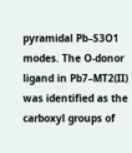pyramidal Pb–S3O1 modes. The O-donor ligand in Pb7–MT2(II) was identified as the carboxyl groups of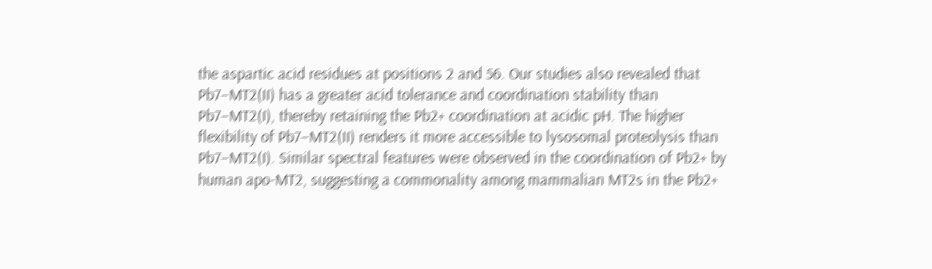the aspartic acid residues at positions 2 and 56. Our studies also revealed that Pb7–MT2(II) has a greater acid tolerance and coordination stability than Pb7–MT2(I), thereby retaining the Pb2+ coordination at acidic pH. The higher flexibility of Pb7–MT2(II) renders it more accessible to lysosomal proteolysis than Pb7–MT2(I). Similar spectral features were observed in the coordination of Pb2+ by human apo-MT2, suggesting a commonality among mammalian MT2s in the Pb2+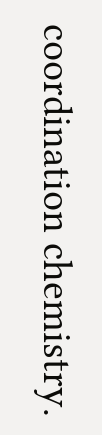coordination chemistry.